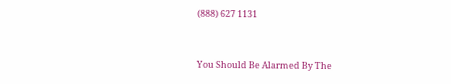(888) 627 1131


You Should Be Alarmed By The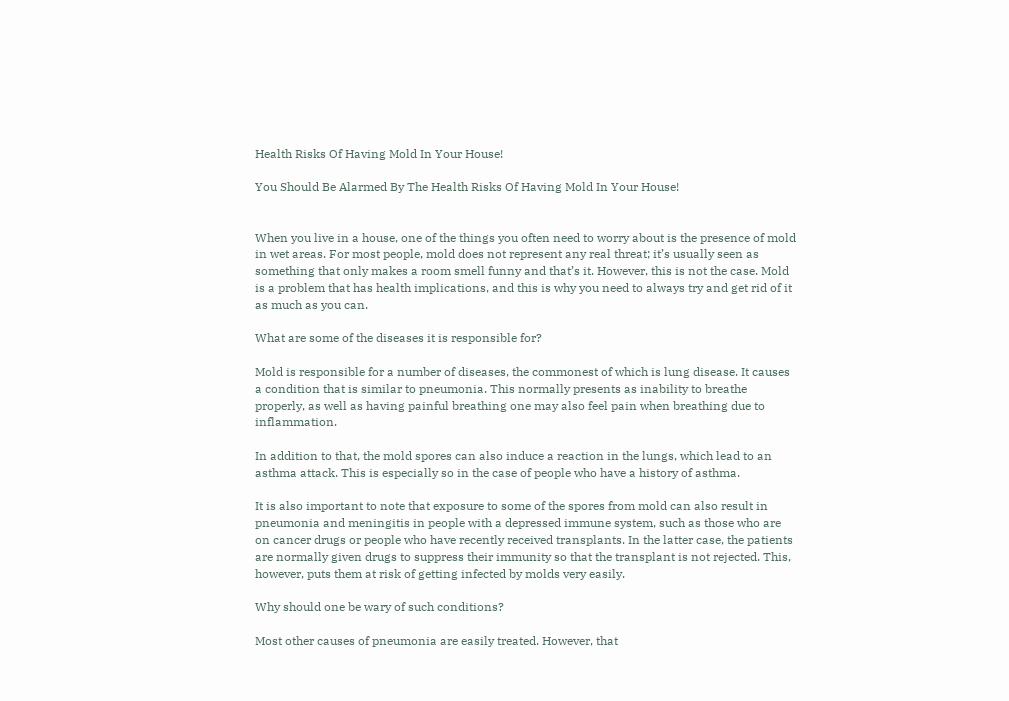Health Risks Of Having Mold In Your House!

You Should Be Alarmed By The Health Risks Of Having Mold In Your House!


When you live in a house, one of the things you often need to worry about is the presence of mold in wet areas. For most people, mold does not represent any real threat; it’s usually seen as something that only makes a room smell funny and that’s it. However, this is not the case. Mold is a problem that has health implications, and this is why you need to always try and get rid of it as much as you can.

What are some of the diseases it is responsible for?

Mold is responsible for a number of diseases, the commonest of which is lung disease. It causes a condition that is similar to pneumonia. This normally presents as inability to breathe properly, as well as having painful breathing one may also feel pain when breathing due to inflammation.

In addition to that, the mold spores can also induce a reaction in the lungs, which lead to an asthma attack. This is especially so in the case of people who have a history of asthma.

It is also important to note that exposure to some of the spores from mold can also result in pneumonia and meningitis in people with a depressed immune system, such as those who are on cancer drugs or people who have recently received transplants. In the latter case, the patients are normally given drugs to suppress their immunity so that the transplant is not rejected. This, however, puts them at risk of getting infected by molds very easily.

Why should one be wary of such conditions?

Most other causes of pneumonia are easily treated. However, that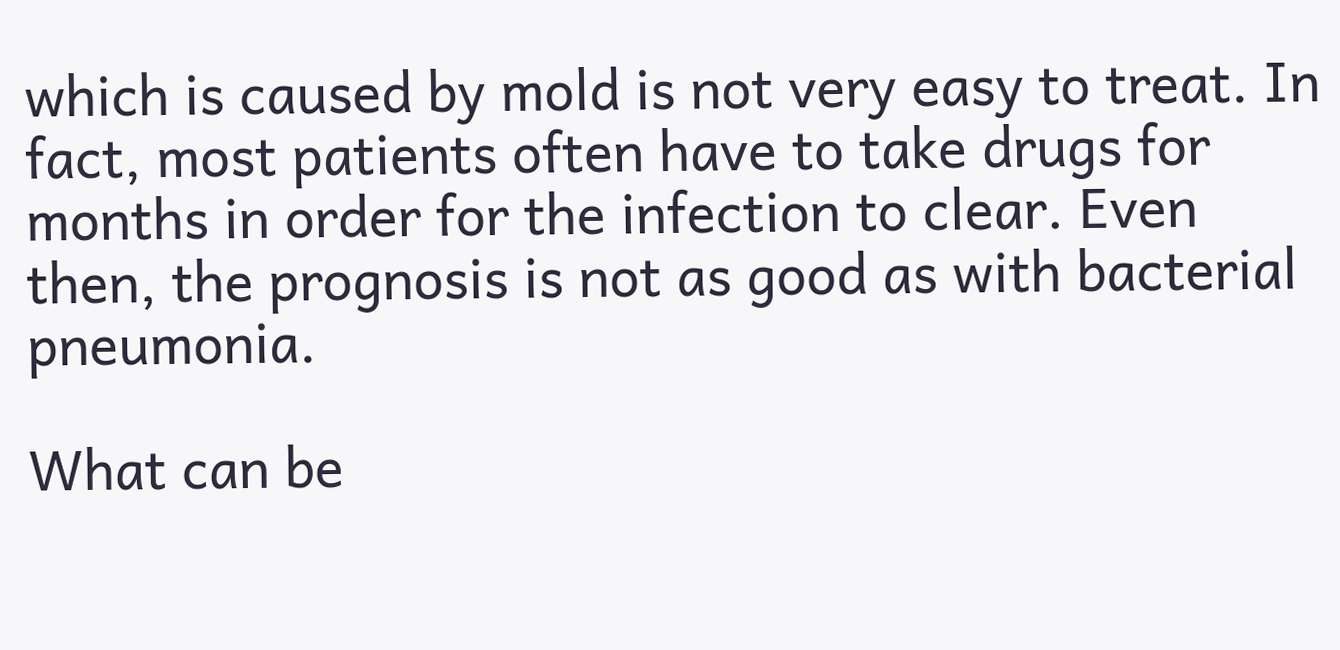which is caused by mold is not very easy to treat. In fact, most patients often have to take drugs for months in order for the infection to clear. Even then, the prognosis is not as good as with bacterial pneumonia.

What can be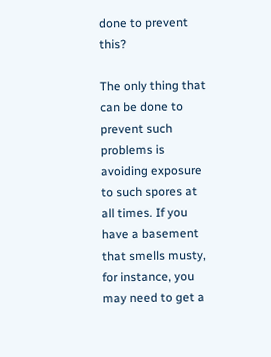done to prevent this?

The only thing that can be done to prevent such problems is avoiding exposure to such spores at all times. If you have a basement that smells musty, for instance, you may need to get a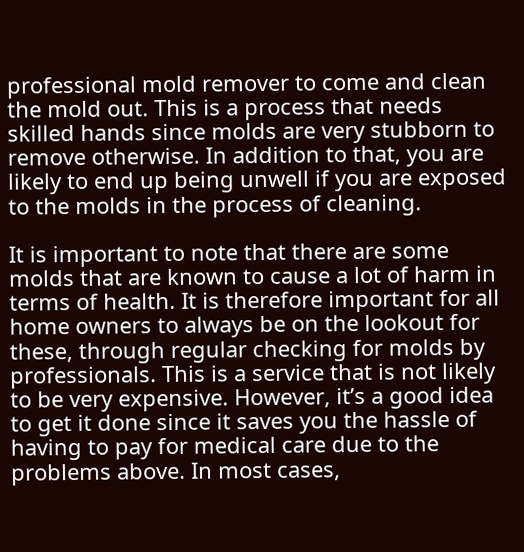professional mold remover to come and clean the mold out. This is a process that needs skilled hands since molds are very stubborn to remove otherwise. In addition to that, you are likely to end up being unwell if you are exposed to the molds in the process of cleaning.

It is important to note that there are some molds that are known to cause a lot of harm in terms of health. It is therefore important for all home owners to always be on the lookout for these, through regular checking for molds by professionals. This is a service that is not likely to be very expensive. However, it’s a good idea to get it done since it saves you the hassle of having to pay for medical care due to the problems above. In most cases,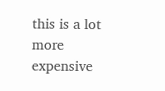this is a lot more expensive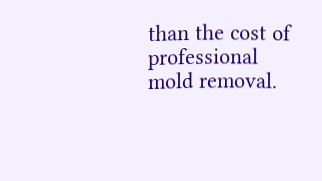than the cost of professional mold removal.